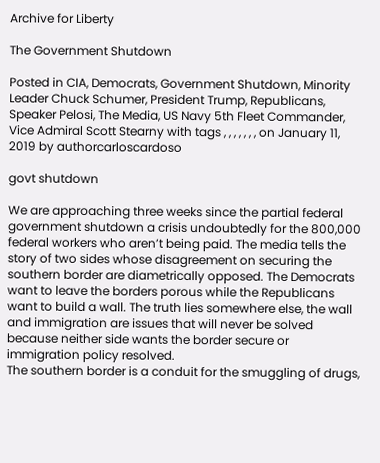Archive for Liberty

The Government Shutdown

Posted in CIA, Democrats, Government Shutdown, Minority Leader Chuck Schumer, President Trump, Republicans, Speaker Pelosi, The Media, US Navy 5th Fleet Commander, Vice Admiral Scott Stearny with tags , , , , , , , on January 11, 2019 by authorcarloscardoso

govt shutdown

We are approaching three weeks since the partial federal government shutdown a crisis undoubtedly for the 800,000 federal workers who aren’t being paid. The media tells the story of two sides whose disagreement on securing the southern border are diametrically opposed. The Democrats want to leave the borders porous while the Republicans want to build a wall. The truth lies somewhere else, the wall and immigration are issues that will never be solved because neither side wants the border secure or immigration policy resolved.
The southern border is a conduit for the smuggling of drugs,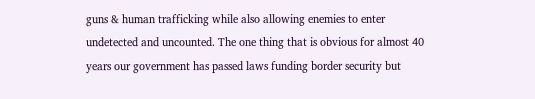guns & human trafficking while also allowing enemies to enter undetected and uncounted. The one thing that is obvious for almost 40 years our government has passed laws funding border security but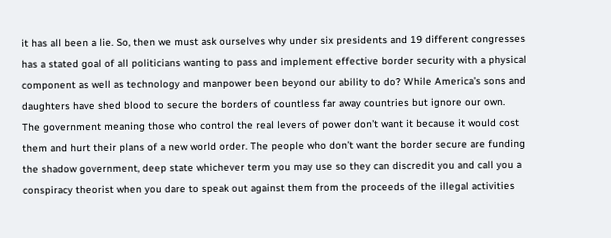it has all been a lie. So, then we must ask ourselves why under six presidents and 19 different congresses has a stated goal of all politicians wanting to pass and implement effective border security with a physical component as well as technology and manpower been beyond our ability to do? While America’s sons and daughters have shed blood to secure the borders of countless far away countries but ignore our own.
The government meaning those who control the real levers of power don’t want it because it would cost them and hurt their plans of a new world order. The people who don’t want the border secure are funding the shadow government, deep state whichever term you may use so they can discredit you and call you a conspiracy theorist when you dare to speak out against them from the proceeds of the illegal activities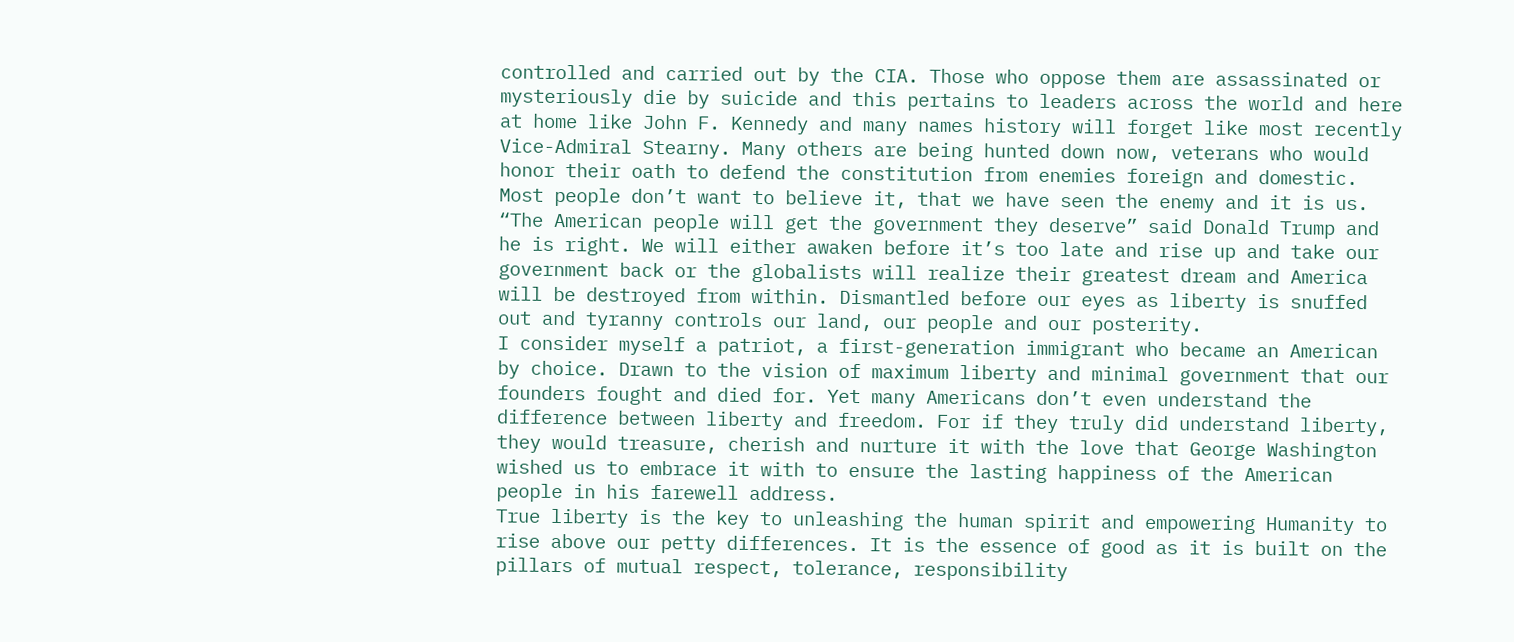controlled and carried out by the CIA. Those who oppose them are assassinated or mysteriously die by suicide and this pertains to leaders across the world and here at home like John F. Kennedy and many names history will forget like most recently Vice-Admiral Stearny. Many others are being hunted down now, veterans who would honor their oath to defend the constitution from enemies foreign and domestic.
Most people don’t want to believe it, that we have seen the enemy and it is us. “The American people will get the government they deserve” said Donald Trump and he is right. We will either awaken before it’s too late and rise up and take our government back or the globalists will realize their greatest dream and America will be destroyed from within. Dismantled before our eyes as liberty is snuffed out and tyranny controls our land, our people and our posterity.
I consider myself a patriot, a first-generation immigrant who became an American by choice. Drawn to the vision of maximum liberty and minimal government that our founders fought and died for. Yet many Americans don’t even understand the difference between liberty and freedom. For if they truly did understand liberty, they would treasure, cherish and nurture it with the love that George Washington wished us to embrace it with to ensure the lasting happiness of the American people in his farewell address.
True liberty is the key to unleashing the human spirit and empowering Humanity to rise above our petty differences. It is the essence of good as it is built on the pillars of mutual respect, tolerance, responsibility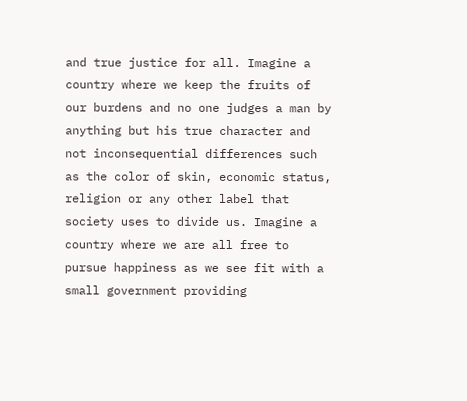and true justice for all. Imagine a country where we keep the fruits of our burdens and no one judges a man by anything but his true character and not inconsequential differences such as the color of skin, economic status, religion or any other label that society uses to divide us. Imagine a country where we are all free to pursue happiness as we see fit with a small government providing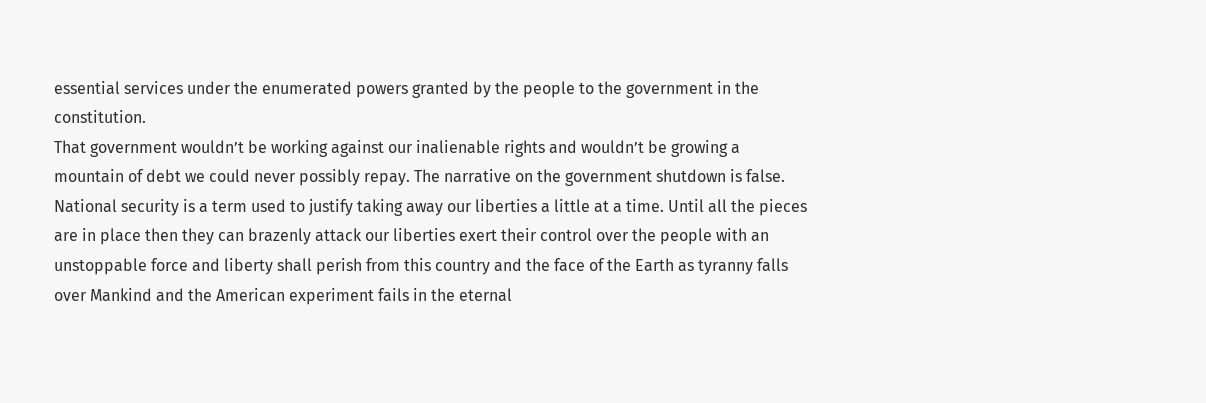essential services under the enumerated powers granted by the people to the government in the constitution.
That government wouldn’t be working against our inalienable rights and wouldn’t be growing a mountain of debt we could never possibly repay. The narrative on the government shutdown is false. National security is a term used to justify taking away our liberties a little at a time. Until all the pieces are in place then they can brazenly attack our liberties exert their control over the people with an unstoppable force and liberty shall perish from this country and the face of the Earth as tyranny falls over Mankind and the American experiment fails in the eternal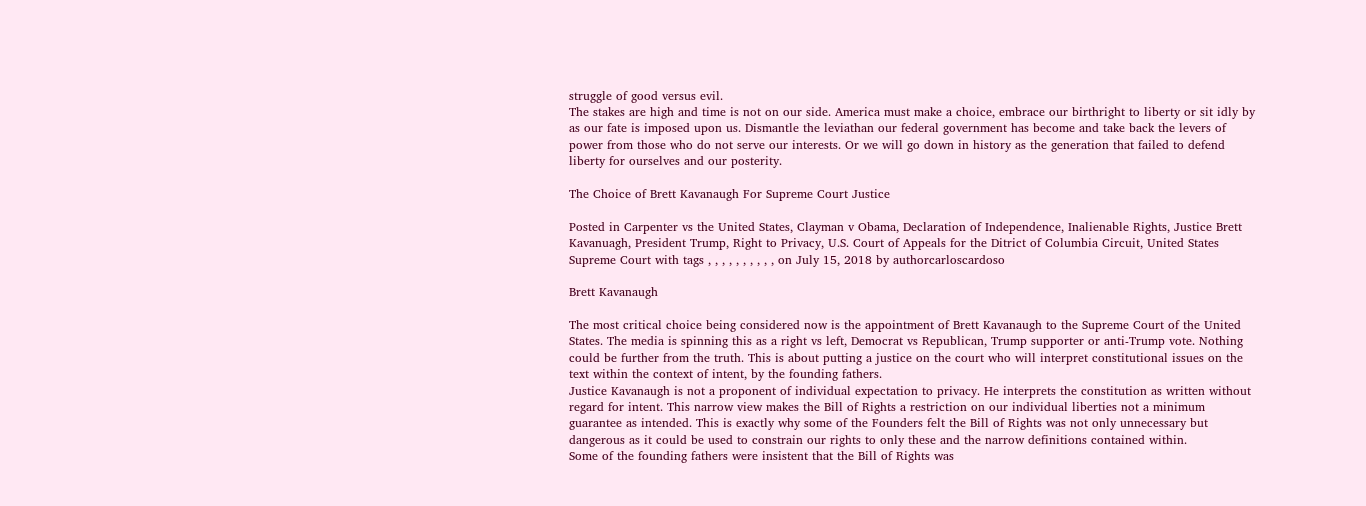struggle of good versus evil.
The stakes are high and time is not on our side. America must make a choice, embrace our birthright to liberty or sit idly by as our fate is imposed upon us. Dismantle the leviathan our federal government has become and take back the levers of power from those who do not serve our interests. Or we will go down in history as the generation that failed to defend liberty for ourselves and our posterity.

The Choice of Brett Kavanaugh For Supreme Court Justice

Posted in Carpenter vs the United States, Clayman v Obama, Declaration of Independence, Inalienable Rights, Justice Brett Kavanuagh, President Trump, Right to Privacy, U.S. Court of Appeals for the Ditrict of Columbia Circuit, United States Supreme Court with tags , , , , , , , , , , on July 15, 2018 by authorcarloscardoso

Brett Kavanaugh

The most critical choice being considered now is the appointment of Brett Kavanaugh to the Supreme Court of the United States. The media is spinning this as a right vs left, Democrat vs Republican, Trump supporter or anti-Trump vote. Nothing could be further from the truth. This is about putting a justice on the court who will interpret constitutional issues on the text within the context of intent, by the founding fathers.
Justice Kavanaugh is not a proponent of individual expectation to privacy. He interprets the constitution as written without regard for intent. This narrow view makes the Bill of Rights a restriction on our individual liberties not a minimum guarantee as intended. This is exactly why some of the Founders felt the Bill of Rights was not only unnecessary but dangerous as it could be used to constrain our rights to only these and the narrow definitions contained within.
Some of the founding fathers were insistent that the Bill of Rights was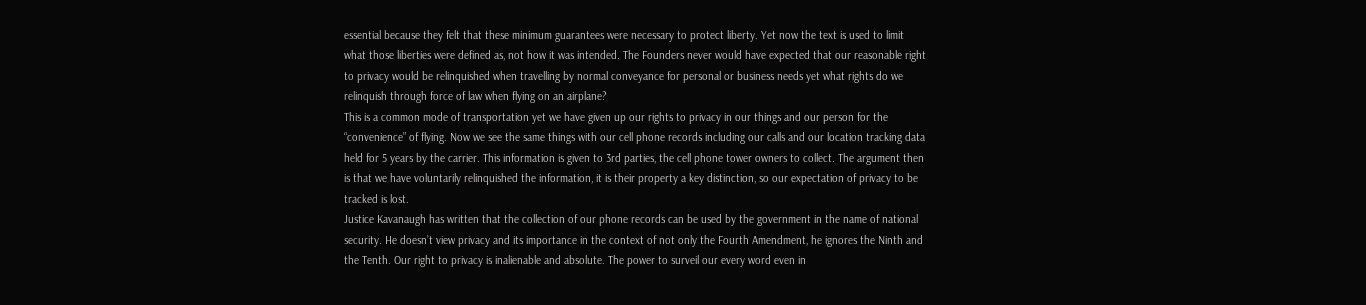essential because they felt that these minimum guarantees were necessary to protect liberty. Yet now the text is used to limit what those liberties were defined as, not how it was intended. The Founders never would have expected that our reasonable right to privacy would be relinquished when travelling by normal conveyance for personal or business needs yet what rights do we relinquish through force of law when flying on an airplane?
This is a common mode of transportation yet we have given up our rights to privacy in our things and our person for the “convenience” of flying. Now we see the same things with our cell phone records including our calls and our location tracking data held for 5 years by the carrier. This information is given to 3rd parties, the cell phone tower owners to collect. The argument then is that we have voluntarily relinquished the information, it is their property a key distinction, so our expectation of privacy to be tracked is lost.
Justice Kavanaugh has written that the collection of our phone records can be used by the government in the name of national security. He doesn’t view privacy and its importance in the context of not only the Fourth Amendment, he ignores the Ninth and the Tenth. Our right to privacy is inalienable and absolute. The power to surveil our every word even in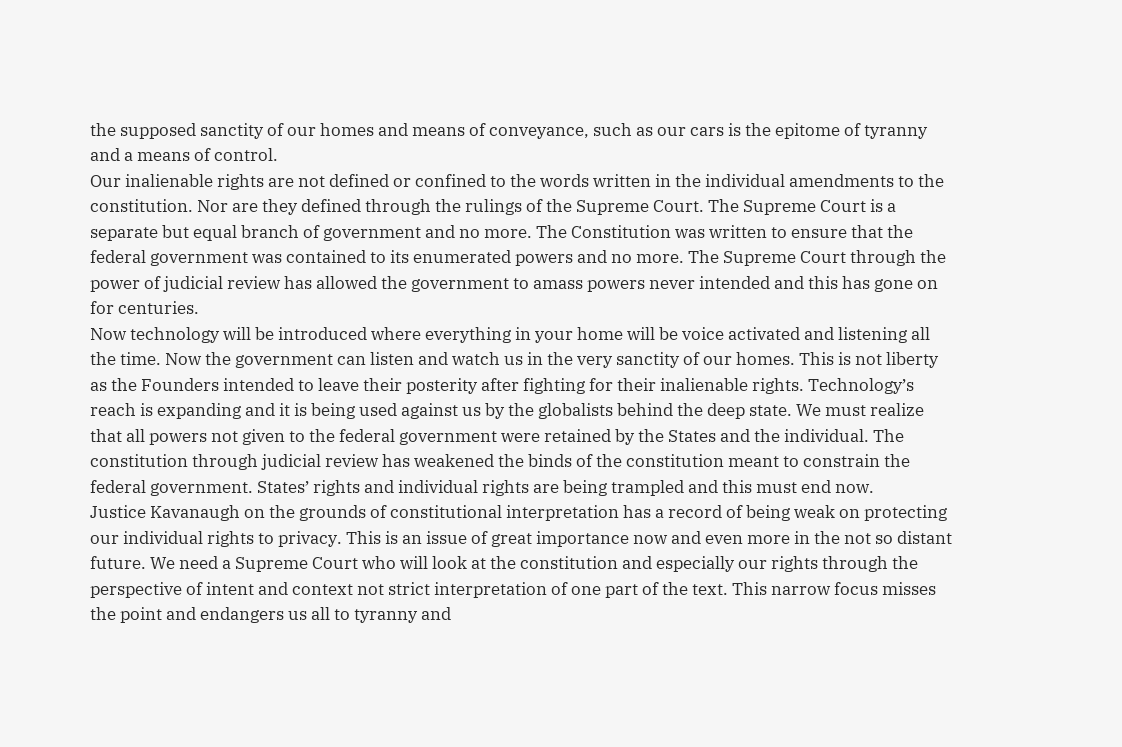the supposed sanctity of our homes and means of conveyance, such as our cars is the epitome of tyranny and a means of control.
Our inalienable rights are not defined or confined to the words written in the individual amendments to the constitution. Nor are they defined through the rulings of the Supreme Court. The Supreme Court is a separate but equal branch of government and no more. The Constitution was written to ensure that the federal government was contained to its enumerated powers and no more. The Supreme Court through the power of judicial review has allowed the government to amass powers never intended and this has gone on for centuries.
Now technology will be introduced where everything in your home will be voice activated and listening all the time. Now the government can listen and watch us in the very sanctity of our homes. This is not liberty as the Founders intended to leave their posterity after fighting for their inalienable rights. Technology’s reach is expanding and it is being used against us by the globalists behind the deep state. We must realize that all powers not given to the federal government were retained by the States and the individual. The constitution through judicial review has weakened the binds of the constitution meant to constrain the federal government. States’ rights and individual rights are being trampled and this must end now.
Justice Kavanaugh on the grounds of constitutional interpretation has a record of being weak on protecting our individual rights to privacy. This is an issue of great importance now and even more in the not so distant future. We need a Supreme Court who will look at the constitution and especially our rights through the perspective of intent and context not strict interpretation of one part of the text. This narrow focus misses the point and endangers us all to tyranny and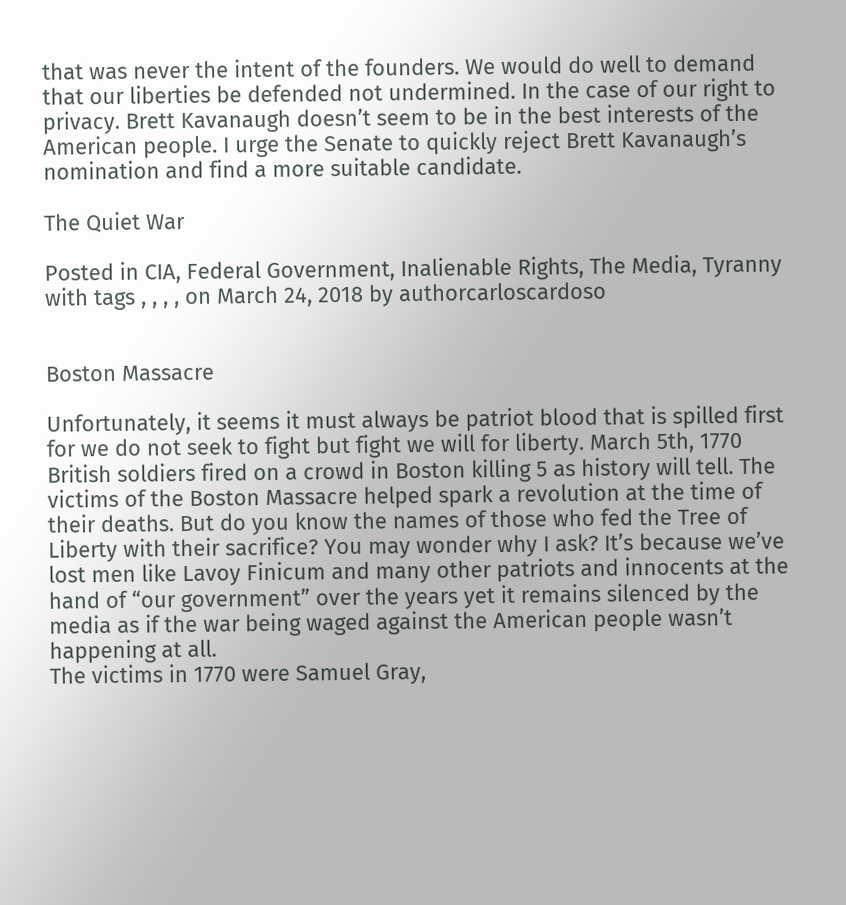that was never the intent of the founders. We would do well to demand that our liberties be defended not undermined. In the case of our right to privacy. Brett Kavanaugh doesn’t seem to be in the best interests of the American people. I urge the Senate to quickly reject Brett Kavanaugh’s nomination and find a more suitable candidate.

The Quiet War

Posted in CIA, Federal Government, Inalienable Rights, The Media, Tyranny with tags , , , , on March 24, 2018 by authorcarloscardoso


Boston Massacre

Unfortunately, it seems it must always be patriot blood that is spilled first for we do not seek to fight but fight we will for liberty. March 5th, 1770 British soldiers fired on a crowd in Boston killing 5 as history will tell. The victims of the Boston Massacre helped spark a revolution at the time of their deaths. But do you know the names of those who fed the Tree of Liberty with their sacrifice? You may wonder why I ask? It’s because we’ve lost men like Lavoy Finicum and many other patriots and innocents at the hand of “our government” over the years yet it remains silenced by the media as if the war being waged against the American people wasn’t happening at all.
The victims in 1770 were Samuel Gray,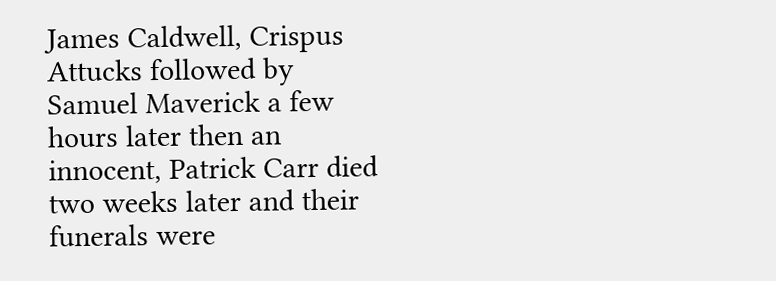James Caldwell, Crispus Attucks followed by Samuel Maverick a few hours later then an innocent, Patrick Carr died two weeks later and their funerals were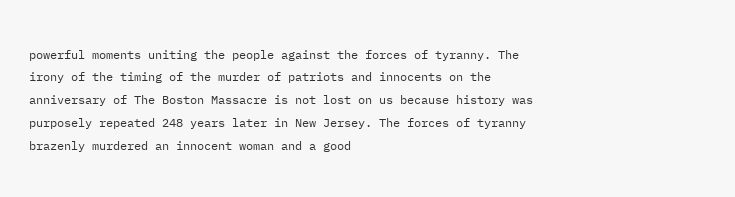powerful moments uniting the people against the forces of tyranny. The irony of the timing of the murder of patriots and innocents on the anniversary of The Boston Massacre is not lost on us because history was purposely repeated 248 years later in New Jersey. The forces of tyranny brazenly murdered an innocent woman and a good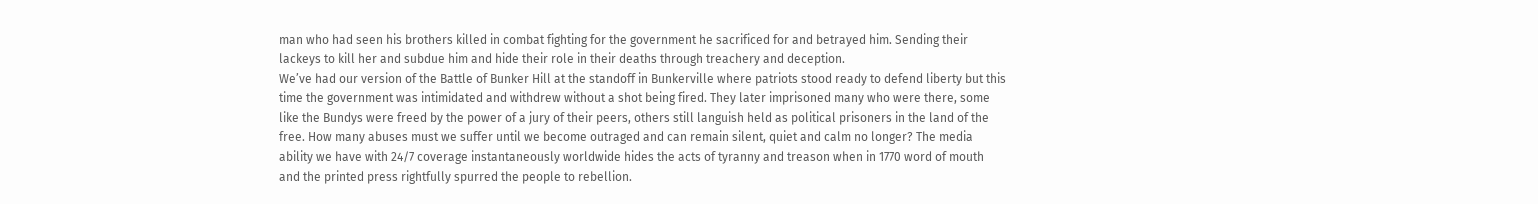man who had seen his brothers killed in combat fighting for the government he sacrificed for and betrayed him. Sending their lackeys to kill her and subdue him and hide their role in their deaths through treachery and deception.
We’ve had our version of the Battle of Bunker Hill at the standoff in Bunkerville where patriots stood ready to defend liberty but this time the government was intimidated and withdrew without a shot being fired. They later imprisoned many who were there, some like the Bundys were freed by the power of a jury of their peers, others still languish held as political prisoners in the land of the free. How many abuses must we suffer until we become outraged and can remain silent, quiet and calm no longer? The media ability we have with 24/7 coverage instantaneously worldwide hides the acts of tyranny and treason when in 1770 word of mouth and the printed press rightfully spurred the people to rebellion.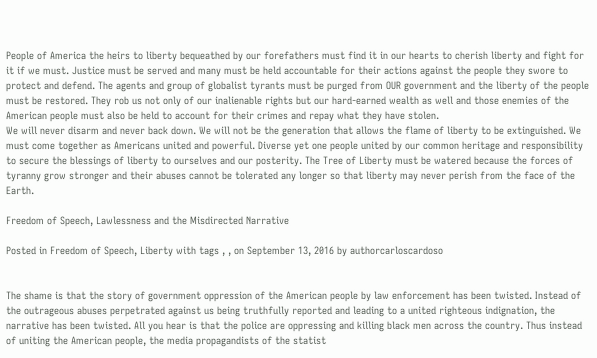People of America the heirs to liberty bequeathed by our forefathers must find it in our hearts to cherish liberty and fight for it if we must. Justice must be served and many must be held accountable for their actions against the people they swore to protect and defend. The agents and group of globalist tyrants must be purged from OUR government and the liberty of the people must be restored. They rob us not only of our inalienable rights but our hard-earned wealth as well and those enemies of the American people must also be held to account for their crimes and repay what they have stolen.
We will never disarm and never back down. We will not be the generation that allows the flame of liberty to be extinguished. We must come together as Americans united and powerful. Diverse yet one people united by our common heritage and responsibility to secure the blessings of liberty to ourselves and our posterity. The Tree of Liberty must be watered because the forces of tyranny grow stronger and their abuses cannot be tolerated any longer so that liberty may never perish from the face of the Earth.

Freedom of Speech, Lawlessness and the Misdirected Narrative

Posted in Freedom of Speech, Liberty with tags , , on September 13, 2016 by authorcarloscardoso


The shame is that the story of government oppression of the American people by law enforcement has been twisted. Instead of the outrageous abuses perpetrated against us being truthfully reported and leading to a united righteous indignation, the narrative has been twisted. All you hear is that the police are oppressing and killing black men across the country. Thus instead of uniting the American people, the media propagandists of the statist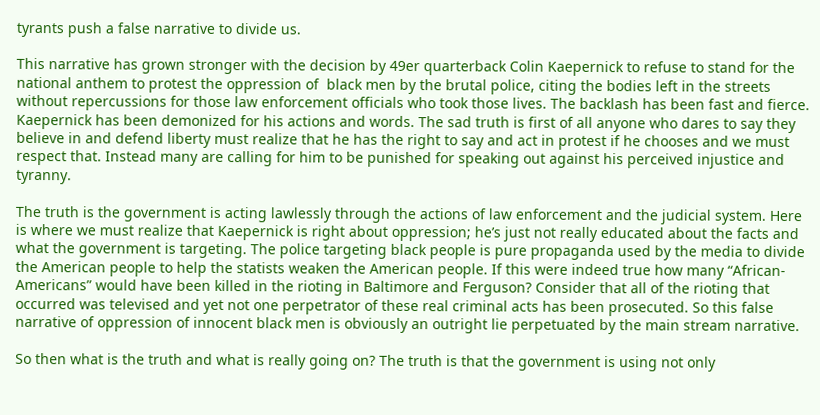tyrants push a false narrative to divide us.

This narrative has grown stronger with the decision by 49er quarterback Colin Kaepernick to refuse to stand for the national anthem to protest the oppression of  black men by the brutal police, citing the bodies left in the streets without repercussions for those law enforcement officials who took those lives. The backlash has been fast and fierce. Kaepernick has been demonized for his actions and words. The sad truth is first of all anyone who dares to say they believe in and defend liberty must realize that he has the right to say and act in protest if he chooses and we must respect that. Instead many are calling for him to be punished for speaking out against his perceived injustice and tyranny.

The truth is the government is acting lawlessly through the actions of law enforcement and the judicial system. Here is where we must realize that Kaepernick is right about oppression; he’s just not really educated about the facts and what the government is targeting. The police targeting black people is pure propaganda used by the media to divide the American people to help the statists weaken the American people. If this were indeed true how many “African-Americans” would have been killed in the rioting in Baltimore and Ferguson? Consider that all of the rioting that occurred was televised and yet not one perpetrator of these real criminal acts has been prosecuted. So this false narrative of oppression of innocent black men is obviously an outright lie perpetuated by the main stream narrative.

So then what is the truth and what is really going on? The truth is that the government is using not only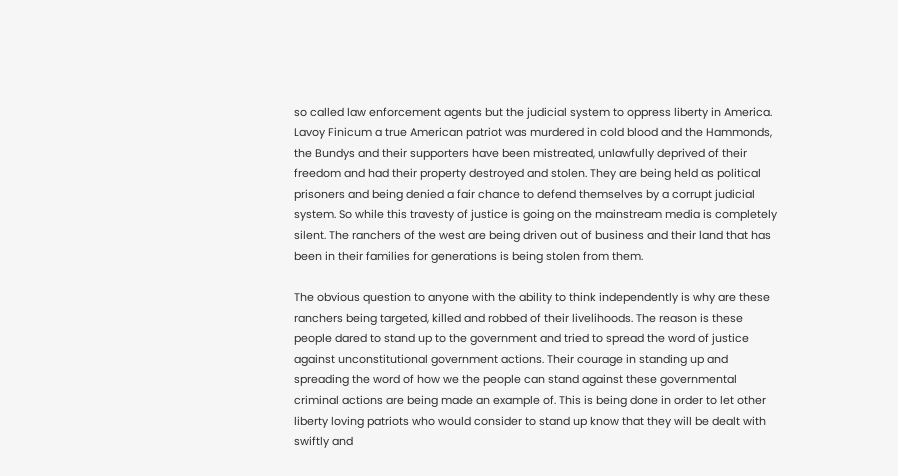so called law enforcement agents but the judicial system to oppress liberty in America. Lavoy Finicum a true American patriot was murdered in cold blood and the Hammonds, the Bundys and their supporters have been mistreated, unlawfully deprived of their freedom and had their property destroyed and stolen. They are being held as political prisoners and being denied a fair chance to defend themselves by a corrupt judicial system. So while this travesty of justice is going on the mainstream media is completely silent. The ranchers of the west are being driven out of business and their land that has been in their families for generations is being stolen from them.

The obvious question to anyone with the ability to think independently is why are these ranchers being targeted, killed and robbed of their livelihoods. The reason is these people dared to stand up to the government and tried to spread the word of justice against unconstitutional government actions. Their courage in standing up and spreading the word of how we the people can stand against these governmental criminal actions are being made an example of. This is being done in order to let other liberty loving patriots who would consider to stand up know that they will be dealt with swiftly and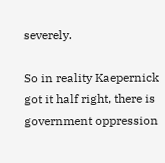severely.

So in reality Kaepernick got it half right, there is government oppression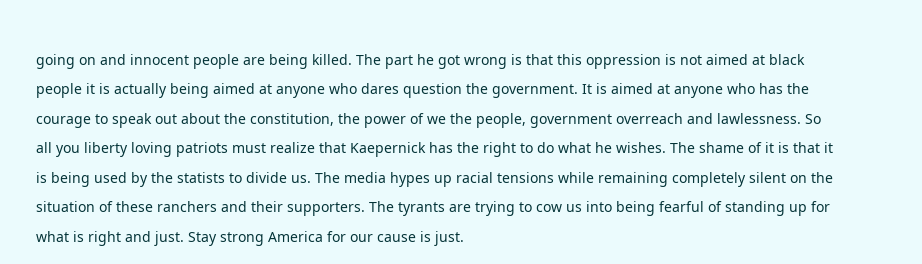going on and innocent people are being killed. The part he got wrong is that this oppression is not aimed at black people it is actually being aimed at anyone who dares question the government. It is aimed at anyone who has the courage to speak out about the constitution, the power of we the people, government overreach and lawlessness. So all you liberty loving patriots must realize that Kaepernick has the right to do what he wishes. The shame of it is that it is being used by the statists to divide us. The media hypes up racial tensions while remaining completely silent on the situation of these ranchers and their supporters. The tyrants are trying to cow us into being fearful of standing up for what is right and just. Stay strong America for our cause is just.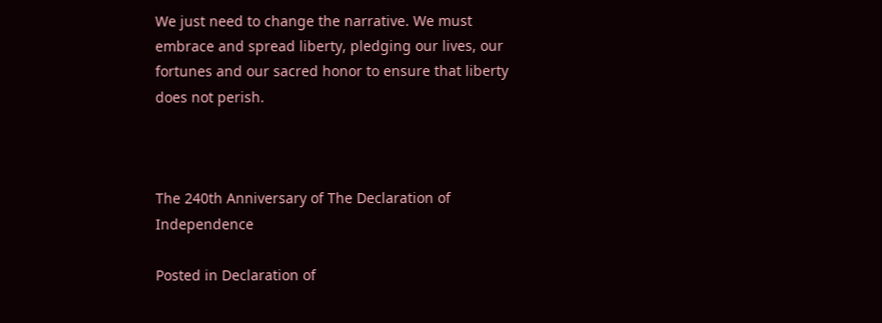We just need to change the narrative. We must embrace and spread liberty, pledging our lives, our fortunes and our sacred honor to ensure that liberty does not perish.



The 240th Anniversary of The Declaration of Independence

Posted in Declaration of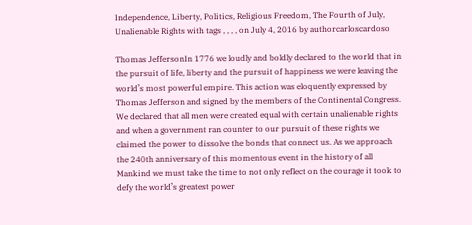Independence, Liberty, Politics, Religious Freedom, The Fourth of July, Unalienable Rights with tags , , , , on July 4, 2016 by authorcarloscardoso

Thomas JeffersonIn 1776 we loudly and boldly declared to the world that in the pursuit of life, liberty and the pursuit of happiness we were leaving the world’s most powerful empire. This action was eloquently expressed by Thomas Jefferson and signed by the members of the Continental Congress. We declared that all men were created equal with certain unalienable rights and when a government ran counter to our pursuit of these rights we claimed the power to dissolve the bonds that connect us. As we approach the 240th anniversary of this momentous event in the history of all Mankind we must take the time to not only reflect on the courage it took to defy the world’s greatest power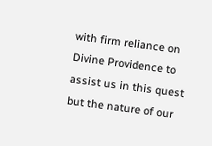with firm reliance on Divine Providence to assist us in this quest but the nature of our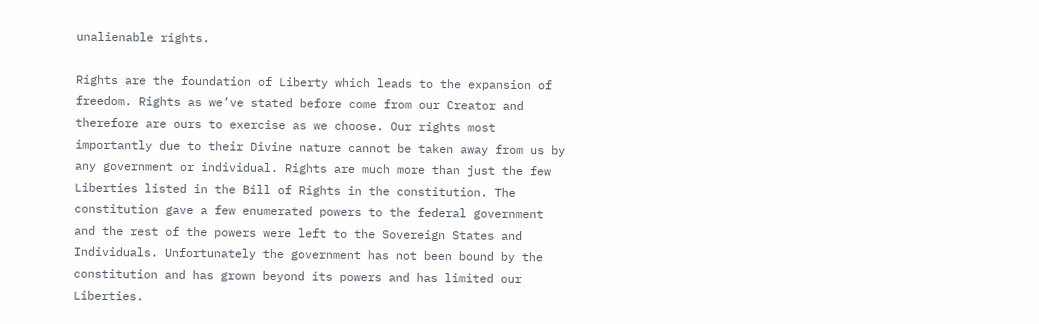unalienable rights.

Rights are the foundation of Liberty which leads to the expansion of freedom. Rights as we’ve stated before come from our Creator and therefore are ours to exercise as we choose. Our rights most importantly due to their Divine nature cannot be taken away from us by any government or individual. Rights are much more than just the few Liberties listed in the Bill of Rights in the constitution. The constitution gave a few enumerated powers to the federal government and the rest of the powers were left to the Sovereign States and Individuals. Unfortunately the government has not been bound by the constitution and has grown beyond its powers and has limited our Liberties.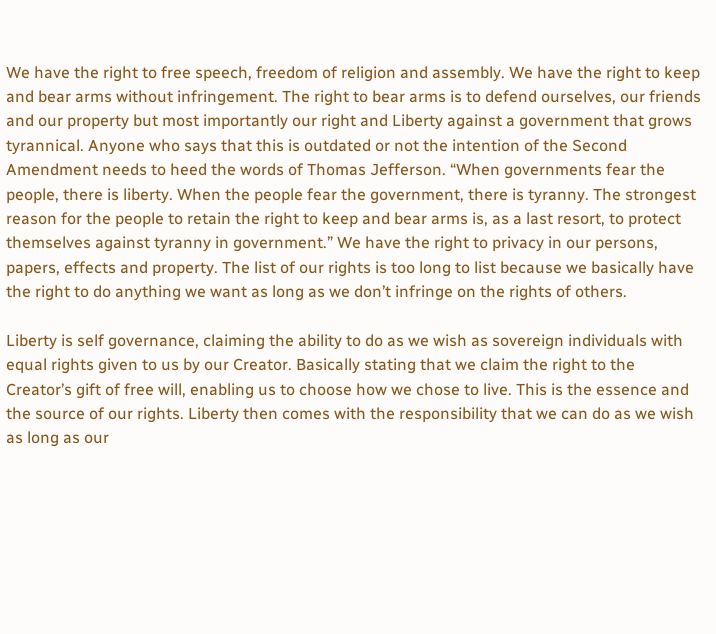We have the right to free speech, freedom of religion and assembly. We have the right to keep and bear arms without infringement. The right to bear arms is to defend ourselves, our friends and our property but most importantly our right and Liberty against a government that grows tyrannical. Anyone who says that this is outdated or not the intention of the Second Amendment needs to heed the words of Thomas Jefferson. “When governments fear the people, there is liberty. When the people fear the government, there is tyranny. The strongest reason for the people to retain the right to keep and bear arms is, as a last resort, to protect themselves against tyranny in government.” We have the right to privacy in our persons, papers, effects and property. The list of our rights is too long to list because we basically have the right to do anything we want as long as we don’t infringe on the rights of others.

Liberty is self governance, claiming the ability to do as we wish as sovereign individuals with equal rights given to us by our Creator. Basically stating that we claim the right to the Creator’s gift of free will, enabling us to choose how we chose to live. This is the essence and the source of our rights. Liberty then comes with the responsibility that we can do as we wish as long as our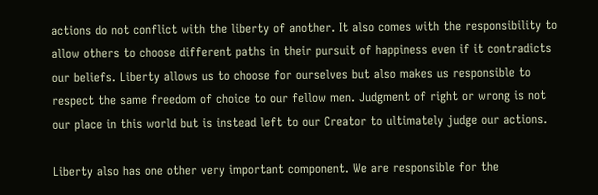actions do not conflict with the liberty of another. It also comes with the responsibility to allow others to choose different paths in their pursuit of happiness even if it contradicts our beliefs. Liberty allows us to choose for ourselves but also makes us responsible to respect the same freedom of choice to our fellow men. Judgment of right or wrong is not our place in this world but is instead left to our Creator to ultimately judge our actions.

Liberty also has one other very important component. We are responsible for the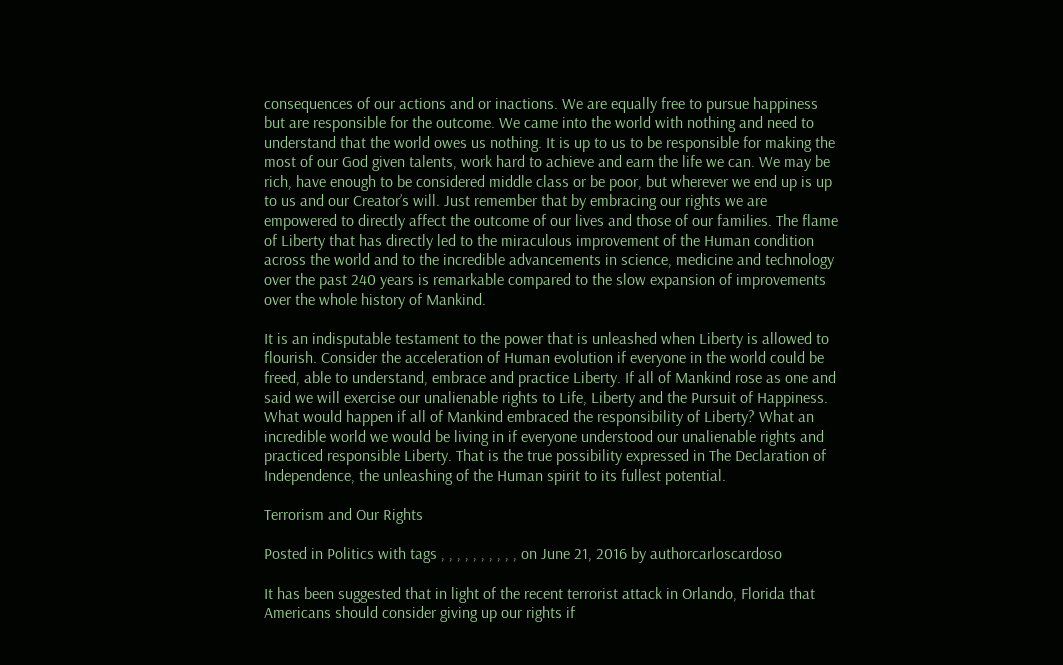consequences of our actions and or inactions. We are equally free to pursue happiness but are responsible for the outcome. We came into the world with nothing and need to understand that the world owes us nothing. It is up to us to be responsible for making the most of our God given talents, work hard to achieve and earn the life we can. We may be rich, have enough to be considered middle class or be poor, but wherever we end up is up to us and our Creator’s will. Just remember that by embracing our rights we are empowered to directly affect the outcome of our lives and those of our families. The flame of Liberty that has directly led to the miraculous improvement of the Human condition across the world and to the incredible advancements in science, medicine and technology over the past 240 years is remarkable compared to the slow expansion of improvements over the whole history of Mankind.

It is an indisputable testament to the power that is unleashed when Liberty is allowed to flourish. Consider the acceleration of Human evolution if everyone in the world could be freed, able to understand, embrace and practice Liberty. If all of Mankind rose as one and said we will exercise our unalienable rights to Life, Liberty and the Pursuit of Happiness. What would happen if all of Mankind embraced the responsibility of Liberty? What an incredible world we would be living in if everyone understood our unalienable rights and practiced responsible Liberty. That is the true possibility expressed in The Declaration of Independence, the unleashing of the Human spirit to its fullest potential.

Terrorism and Our Rights

Posted in Politics with tags , , , , , , , , , , on June 21, 2016 by authorcarloscardoso

It has been suggested that in light of the recent terrorist attack in Orlando, Florida that Americans should consider giving up our rights if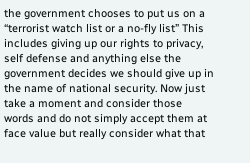the government chooses to put us on a “terrorist watch list or a no-fly list” This includes giving up our rights to privacy, self defense and anything else the government decides we should give up in the name of national security. Now just take a moment and consider those words and do not simply accept them at face value but really consider what that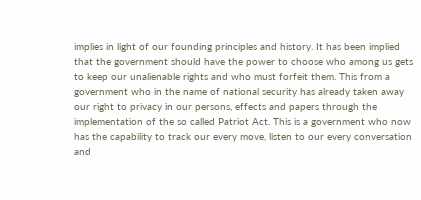implies in light of our founding principles and history. It has been implied that the government should have the power to choose who among us gets to keep our unalienable rights and who must forfeit them. This from a government who in the name of national security has already taken away our right to privacy in our persons, effects and papers through the implementation of the so called Patriot Act. This is a government who now has the capability to track our every move, listen to our every conversation and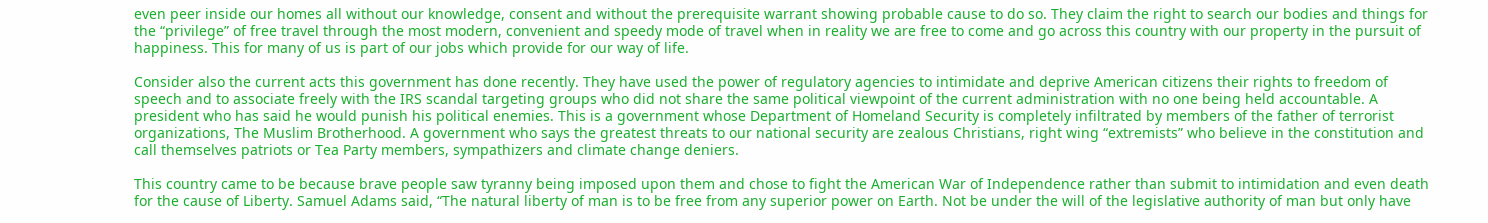even peer inside our homes all without our knowledge, consent and without the prerequisite warrant showing probable cause to do so. They claim the right to search our bodies and things for the “privilege” of free travel through the most modern, convenient and speedy mode of travel when in reality we are free to come and go across this country with our property in the pursuit of happiness. This for many of us is part of our jobs which provide for our way of life.

Consider also the current acts this government has done recently. They have used the power of regulatory agencies to intimidate and deprive American citizens their rights to freedom of speech and to associate freely with the IRS scandal targeting groups who did not share the same political viewpoint of the current administration with no one being held accountable. A president who has said he would punish his political enemies. This is a government whose Department of Homeland Security is completely infiltrated by members of the father of terrorist organizations, The Muslim Brotherhood. A government who says the greatest threats to our national security are zealous Christians, right wing “extremists” who believe in the constitution and call themselves patriots or Tea Party members, sympathizers and climate change deniers.

This country came to be because brave people saw tyranny being imposed upon them and chose to fight the American War of Independence rather than submit to intimidation and even death for the cause of Liberty. Samuel Adams said, “The natural liberty of man is to be free from any superior power on Earth. Not be under the will of the legislative authority of man but only have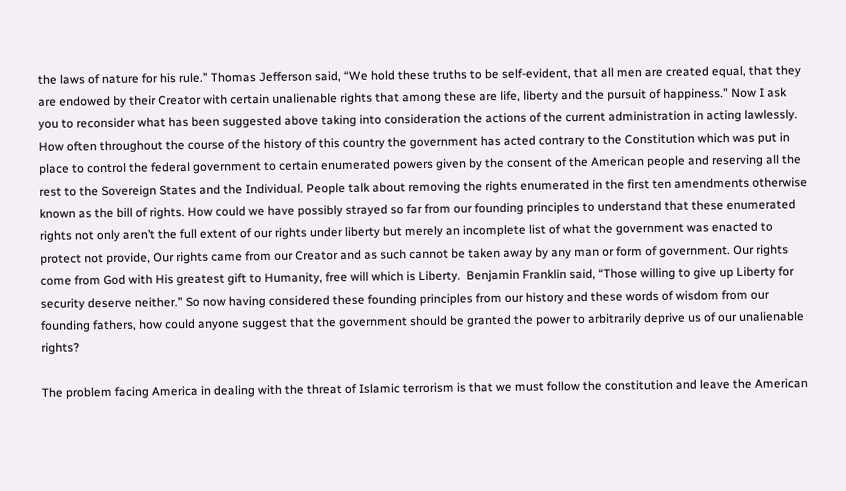the laws of nature for his rule.” Thomas Jefferson said, “We hold these truths to be self-evident, that all men are created equal, that they are endowed by their Creator with certain unalienable rights that among these are life, liberty and the pursuit of happiness.” Now I ask you to reconsider what has been suggested above taking into consideration the actions of the current administration in acting lawlessly. How often throughout the course of the history of this country the government has acted contrary to the Constitution which was put in place to control the federal government to certain enumerated powers given by the consent of the American people and reserving all the rest to the Sovereign States and the Individual. People talk about removing the rights enumerated in the first ten amendments otherwise known as the bill of rights. How could we have possibly strayed so far from our founding principles to understand that these enumerated rights not only aren’t the full extent of our rights under liberty but merely an incomplete list of what the government was enacted to protect not provide, Our rights came from our Creator and as such cannot be taken away by any man or form of government. Our rights come from God with His greatest gift to Humanity, free will which is Liberty.  Benjamin Franklin said, “Those willing to give up Liberty for security deserve neither.” So now having considered these founding principles from our history and these words of wisdom from our founding fathers, how could anyone suggest that the government should be granted the power to arbitrarily deprive us of our unalienable rights?

The problem facing America in dealing with the threat of Islamic terrorism is that we must follow the constitution and leave the American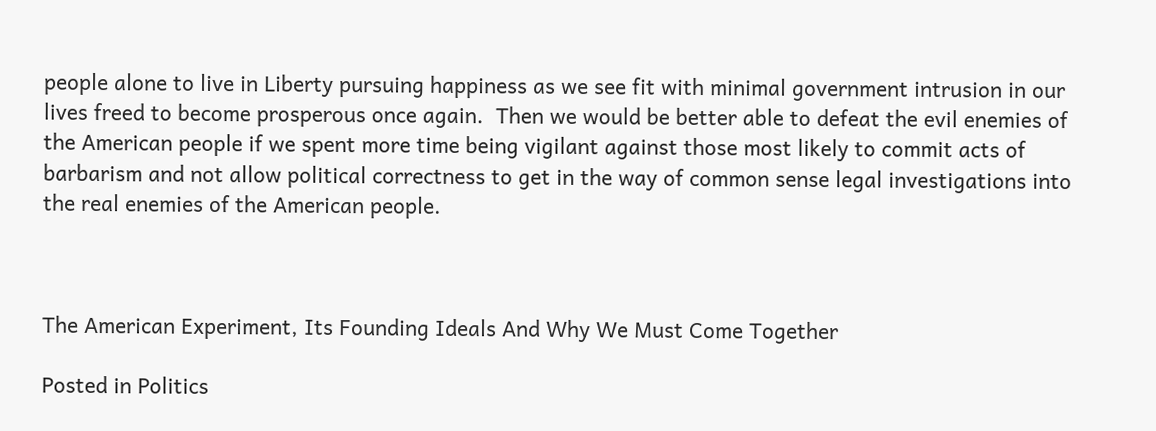people alone to live in Liberty pursuing happiness as we see fit with minimal government intrusion in our lives freed to become prosperous once again.  Then we would be better able to defeat the evil enemies of the American people if we spent more time being vigilant against those most likely to commit acts of barbarism and not allow political correctness to get in the way of common sense legal investigations into the real enemies of the American people.



The American Experiment, Its Founding Ideals And Why We Must Come Together

Posted in Politics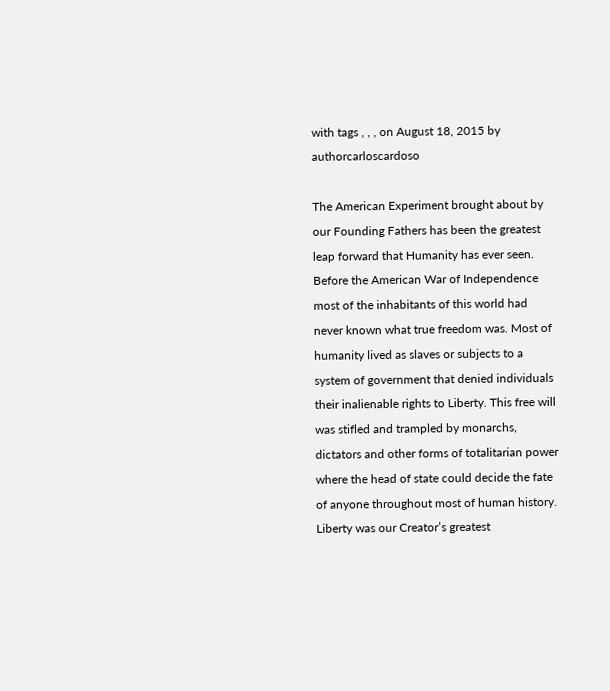with tags , , , on August 18, 2015 by authorcarloscardoso

The American Experiment brought about by our Founding Fathers has been the greatest leap forward that Humanity has ever seen. Before the American War of Independence most of the inhabitants of this world had never known what true freedom was. Most of humanity lived as slaves or subjects to a system of government that denied individuals their inalienable rights to Liberty. This free will was stifled and trampled by monarchs, dictators and other forms of totalitarian power where the head of state could decide the fate of anyone throughout most of human history. Liberty was our Creator’s greatest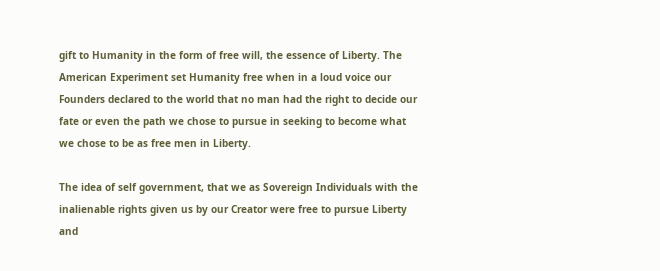gift to Humanity in the form of free will, the essence of Liberty. The American Experiment set Humanity free when in a loud voice our Founders declared to the world that no man had the right to decide our fate or even the path we chose to pursue in seeking to become what we chose to be as free men in Liberty.

The idea of self government, that we as Sovereign Individuals with the inalienable rights given us by our Creator were free to pursue Liberty and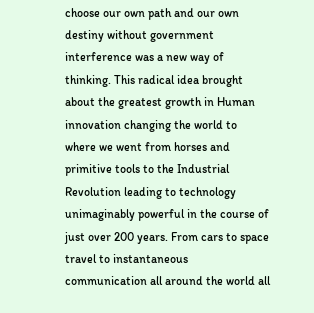choose our own path and our own destiny without government interference was a new way of thinking. This radical idea brought about the greatest growth in Human innovation changing the world to where we went from horses and primitive tools to the Industrial Revolution leading to technology unimaginably powerful in the course of just over 200 years. From cars to space travel to instantaneous communication all around the world all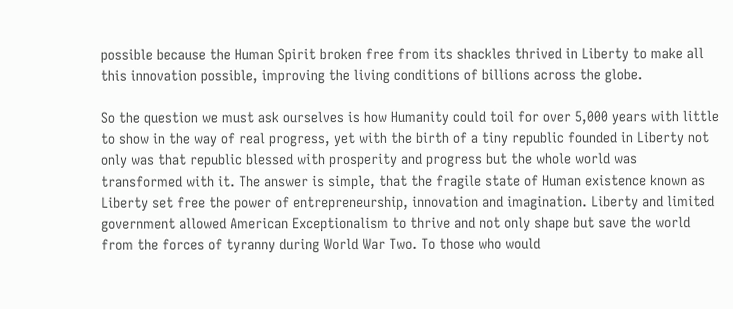possible because the Human Spirit broken free from its shackles thrived in Liberty to make all this innovation possible, improving the living conditions of billions across the globe.

So the question we must ask ourselves is how Humanity could toil for over 5,000 years with little to show in the way of real progress, yet with the birth of a tiny republic founded in Liberty not only was that republic blessed with prosperity and progress but the whole world was transformed with it. The answer is simple, that the fragile state of Human existence known as Liberty set free the power of entrepreneurship, innovation and imagination. Liberty and limited government allowed American Exceptionalism to thrive and not only shape but save the world from the forces of tyranny during World War Two. To those who would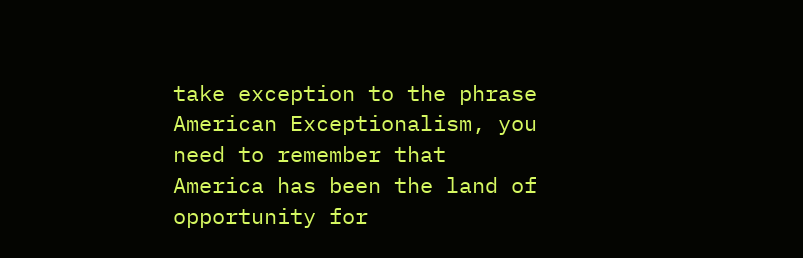take exception to the phrase American Exceptionalism, you need to remember that America has been the land of opportunity for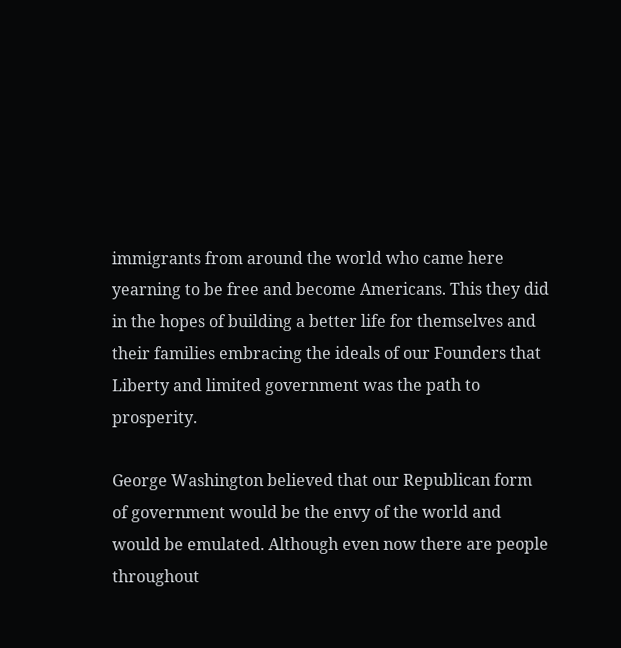immigrants from around the world who came here yearning to be free and become Americans. This they did in the hopes of building a better life for themselves and their families embracing the ideals of our Founders that Liberty and limited government was the path to prosperity.

George Washington believed that our Republican form of government would be the envy of the world and would be emulated. Although even now there are people throughout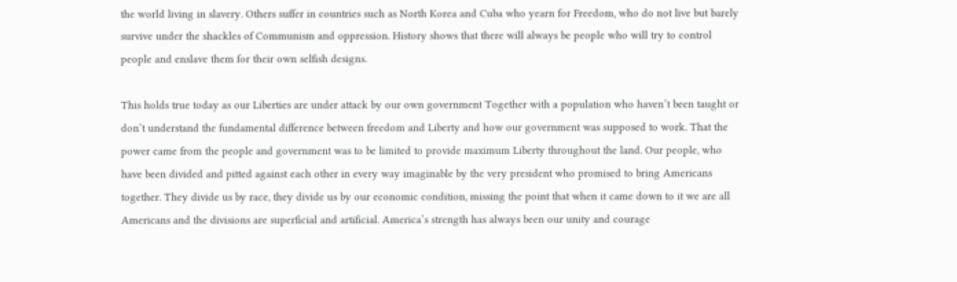the world living in slavery. Others suffer in countries such as North Korea and Cuba who yearn for Freedom, who do not live but barely survive under the shackles of Communism and oppression. History shows that there will always be people who will try to control people and enslave them for their own selfish designs.

This holds true today as our Liberties are under attack by our own government Together with a population who haven’t been taught or don’t understand the fundamental difference between freedom and Liberty and how our government was supposed to work. That the power came from the people and government was to be limited to provide maximum Liberty throughout the land. Our people, who have been divided and pitted against each other in every way imaginable by the very president who promised to bring Americans together. They divide us by race, they divide us by our economic condition, missing the point that when it came down to it we are all Americans and the divisions are superficial and artificial. America’s strength has always been our unity and courage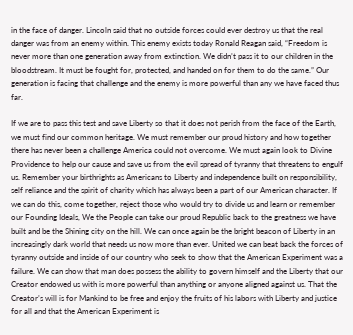in the face of danger. Lincoln said that no outside forces could ever destroy us that the real danger was from an enemy within. This enemy exists today Ronald Reagan said, “Freedom is never more than one generation away from extinction. We didn’t pass it to our children in the bloodstream. It must be fought for, protected, and handed on for them to do the same.” Our generation is facing that challenge and the enemy is more powerful than any we have faced thus far.

If we are to pass this test and save Liberty so that it does not perish from the face of the Earth, we must find our common heritage. We must remember our proud history and how together there has never been a challenge America could not overcome. We must again look to Divine Providence to help our cause and save us from the evil spread of tyranny that threatens to engulf us. Remember your birthrights as Americans to Liberty and independence built on responsibility, self reliance and the spirit of charity which has always been a part of our American character. If we can do this, come together, reject those who would try to divide us and learn or remember our Founding Ideals, We the People can take our proud Republic back to the greatness we have built and be the Shining city on the hill. We can once again be the bright beacon of Liberty in an increasingly dark world that needs us now more than ever. United we can beat back the forces of tyranny outside and inside of our country who seek to show that the American Experiment was a failure. We can show that man does possess the ability to govern himself and the Liberty that our Creator endowed us with is more powerful than anything or anyone aligned against us. That the Creator’s will is for Mankind to be free and enjoy the fruits of his labors with Liberty and justice for all and that the American Experiment is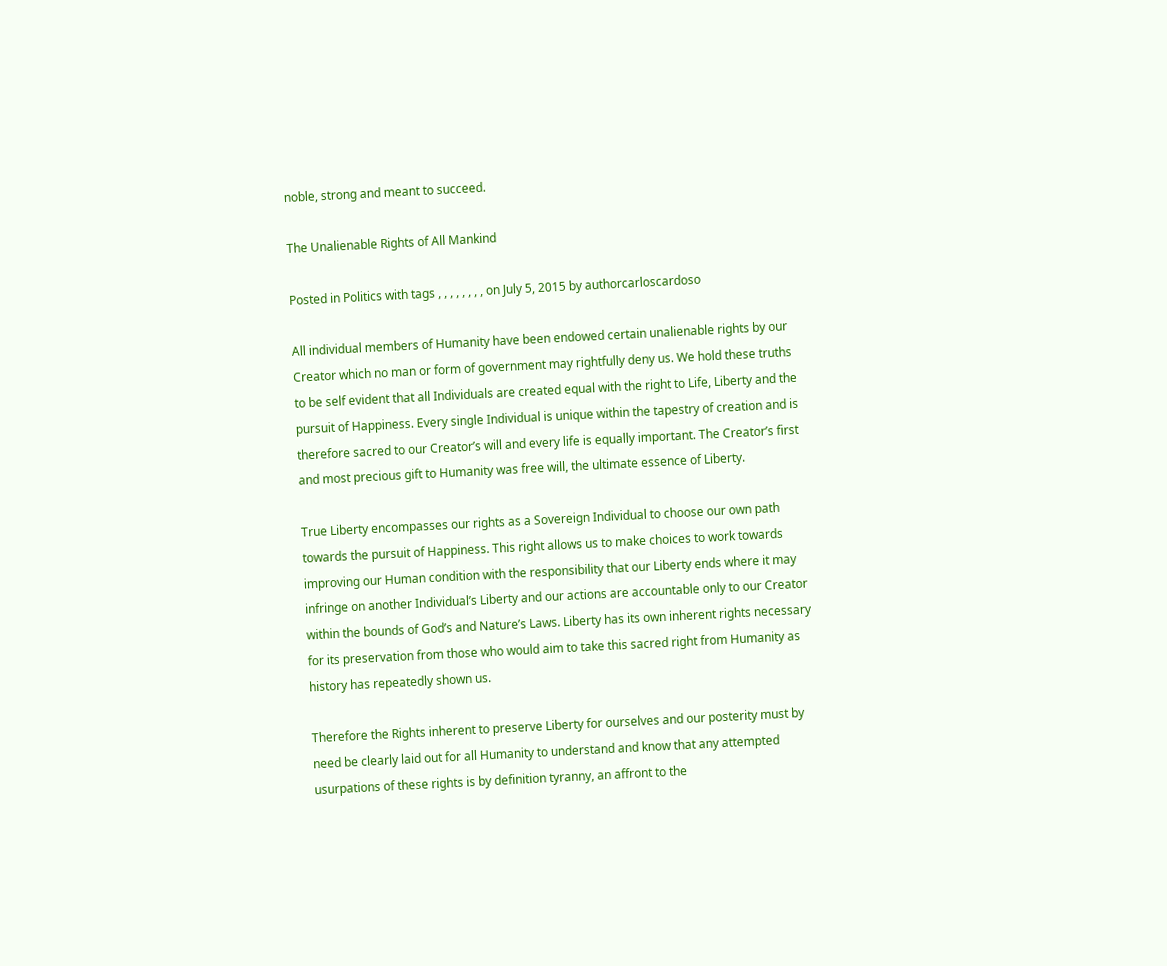noble, strong and meant to succeed.

The Unalienable Rights of All Mankind

Posted in Politics with tags , , , , , , , , on July 5, 2015 by authorcarloscardoso

All individual members of Humanity have been endowed certain unalienable rights by our Creator which no man or form of government may rightfully deny us. We hold these truths to be self evident that all Individuals are created equal with the right to Life, Liberty and the pursuit of Happiness. Every single Individual is unique within the tapestry of creation and is therefore sacred to our Creator’s will and every life is equally important. The Creator’s first and most precious gift to Humanity was free will, the ultimate essence of Liberty.

True Liberty encompasses our rights as a Sovereign Individual to choose our own path towards the pursuit of Happiness. This right allows us to make choices to work towards improving our Human condition with the responsibility that our Liberty ends where it may infringe on another Individual’s Liberty and our actions are accountable only to our Creator within the bounds of God’s and Nature’s Laws. Liberty has its own inherent rights necessary for its preservation from those who would aim to take this sacred right from Humanity as history has repeatedly shown us.

Therefore the Rights inherent to preserve Liberty for ourselves and our posterity must by need be clearly laid out for all Humanity to understand and know that any attempted usurpations of these rights is by definition tyranny, an affront to the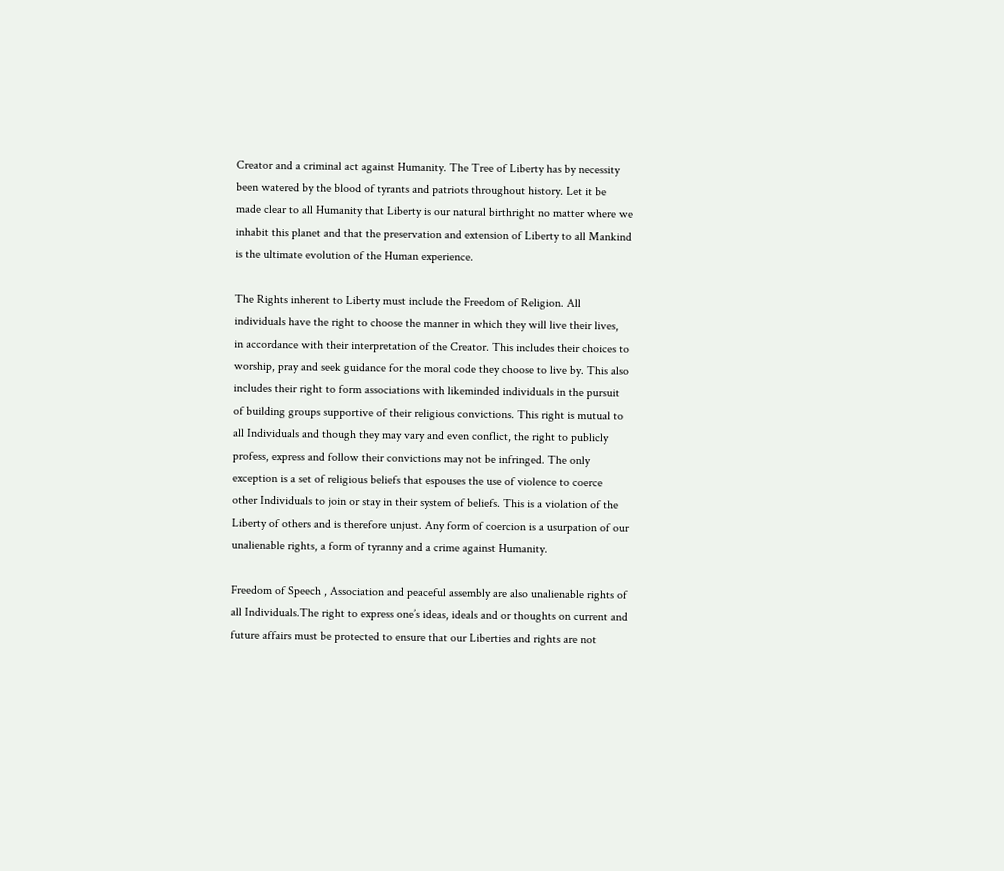Creator and a criminal act against Humanity. The Tree of Liberty has by necessity been watered by the blood of tyrants and patriots throughout history. Let it be made clear to all Humanity that Liberty is our natural birthright no matter where we inhabit this planet and that the preservation and extension of Liberty to all Mankind is the ultimate evolution of the Human experience.

The Rights inherent to Liberty must include the Freedom of Religion. All individuals have the right to choose the manner in which they will live their lives,  in accordance with their interpretation of the Creator. This includes their choices to worship, pray and seek guidance for the moral code they choose to live by. This also includes their right to form associations with likeminded individuals in the pursuit of building groups supportive of their religious convictions. This right is mutual to all Individuals and though they may vary and even conflict, the right to publicly profess, express and follow their convictions may not be infringed. The only exception is a set of religious beliefs that espouses the use of violence to coerce other Individuals to join or stay in their system of beliefs. This is a violation of the Liberty of others and is therefore unjust. Any form of coercion is a usurpation of our unalienable rights, a form of tyranny and a crime against Humanity.

Freedom of Speech , Association and peaceful assembly are also unalienable rights of all Individuals.The right to express one’s ideas, ideals and or thoughts on current and future affairs must be protected to ensure that our Liberties and rights are not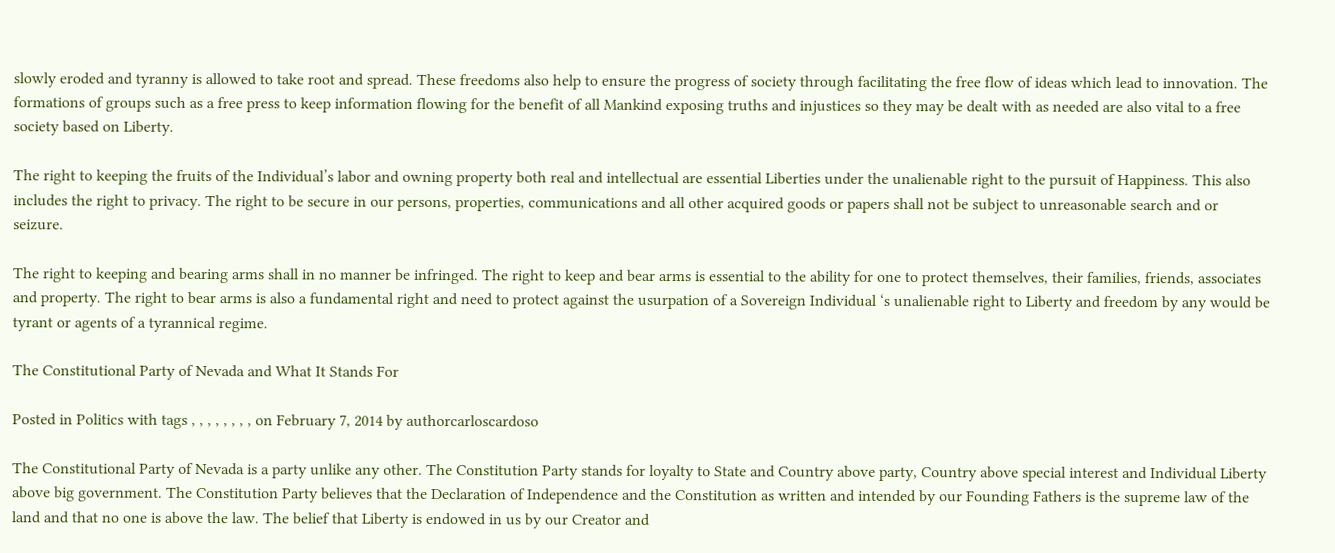slowly eroded and tyranny is allowed to take root and spread. These freedoms also help to ensure the progress of society through facilitating the free flow of ideas which lead to innovation. The formations of groups such as a free press to keep information flowing for the benefit of all Mankind exposing truths and injustices so they may be dealt with as needed are also vital to a free society based on Liberty.

The right to keeping the fruits of the Individual’s labor and owning property both real and intellectual are essential Liberties under the unalienable right to the pursuit of Happiness. This also includes the right to privacy. The right to be secure in our persons, properties, communications and all other acquired goods or papers shall not be subject to unreasonable search and or seizure.

The right to keeping and bearing arms shall in no manner be infringed. The right to keep and bear arms is essential to the ability for one to protect themselves, their families, friends, associates and property. The right to bear arms is also a fundamental right and need to protect against the usurpation of a Sovereign Individual ‘s unalienable right to Liberty and freedom by any would be tyrant or agents of a tyrannical regime.

The Constitutional Party of Nevada and What It Stands For

Posted in Politics with tags , , , , , , , , on February 7, 2014 by authorcarloscardoso

The Constitutional Party of Nevada is a party unlike any other. The Constitution Party stands for loyalty to State and Country above party, Country above special interest and Individual Liberty above big government. The Constitution Party believes that the Declaration of Independence and the Constitution as written and intended by our Founding Fathers is the supreme law of the land and that no one is above the law. The belief that Liberty is endowed in us by our Creator and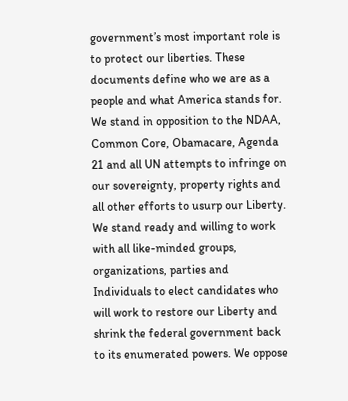government’s most important role is to protect our liberties. These documents define who we are as a people and what America stands for. We stand in opposition to the NDAA, Common Core, Obamacare, Agenda 21 and all UN attempts to infringe on our sovereignty, property rights and all other efforts to usurp our Liberty. We stand ready and willing to work with all like-minded groups, organizations, parties and Individuals to elect candidates who will work to restore our Liberty and shrink the federal government back to its enumerated powers. We oppose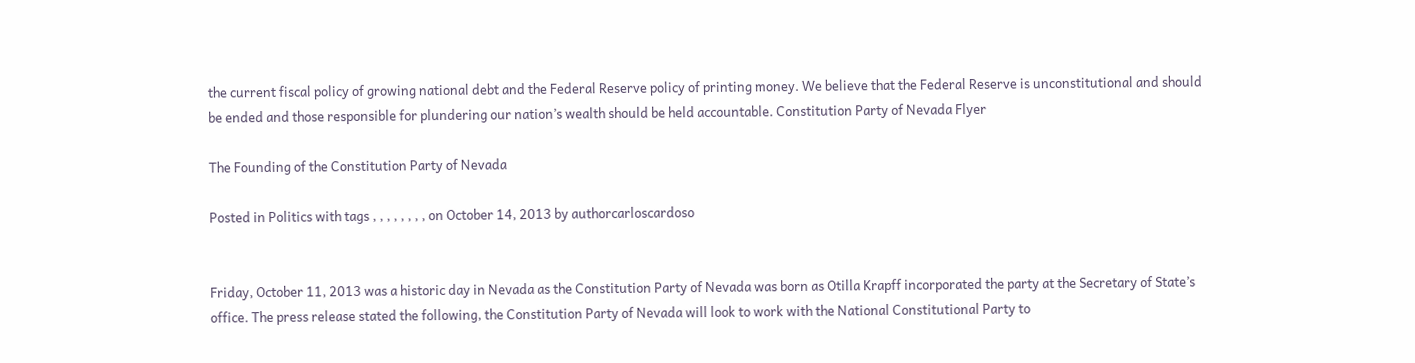the current fiscal policy of growing national debt and the Federal Reserve policy of printing money. We believe that the Federal Reserve is unconstitutional and should be ended and those responsible for plundering our nation’s wealth should be held accountable. Constitution Party of Nevada Flyer

The Founding of the Constitution Party of Nevada

Posted in Politics with tags , , , , , , , , on October 14, 2013 by authorcarloscardoso


Friday, October 11, 2013 was a historic day in Nevada as the Constitution Party of Nevada was born as Otilla Krapff incorporated the party at the Secretary of State’s office. The press release stated the following, the Constitution Party of Nevada will look to work with the National Constitutional Party to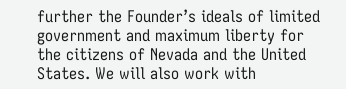further the Founder’s ideals of limited government and maximum liberty for the citizens of Nevada and the United States. We will also work with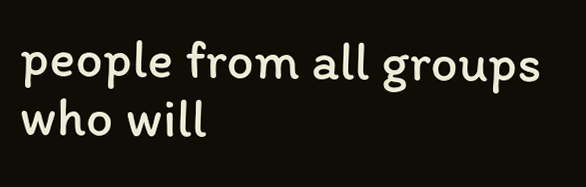people from all groups who will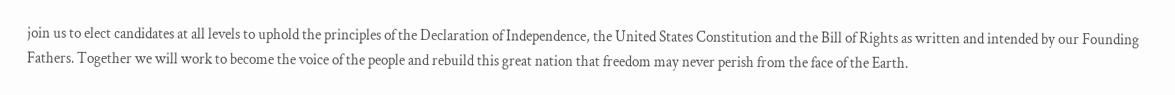join us to elect candidates at all levels to uphold the principles of the Declaration of Independence, the United States Constitution and the Bill of Rights as written and intended by our Founding Fathers. Together we will work to become the voice of the people and rebuild this great nation that freedom may never perish from the face of the Earth.